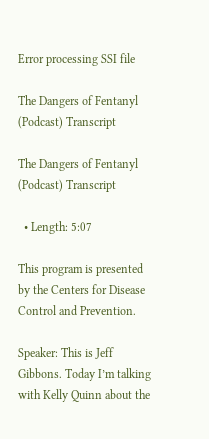Error processing SSI file

The Dangers of Fentanyl (Podcast) Transcript

The Dangers of Fentanyl (Podcast) Transcript

  • Length: 5:07

This program is presented by the Centers for Disease Control and Prevention.

Speaker: This is Jeff Gibbons. Today I’m talking with Kelly Quinn about the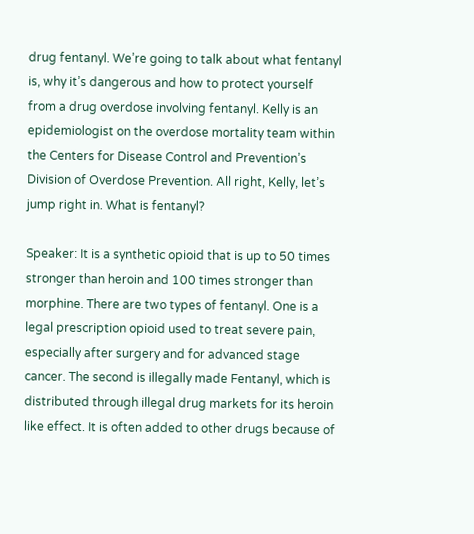drug fentanyl. We’re going to talk about what fentanyl is, why it’s dangerous and how to protect yourself from a drug overdose involving fentanyl. Kelly is an epidemiologist on the overdose mortality team within the Centers for Disease Control and Prevention’s Division of Overdose Prevention. All right, Kelly, let’s jump right in. What is fentanyl?

Speaker: It is a synthetic opioid that is up to 50 times stronger than heroin and 100 times stronger than morphine. There are two types of fentanyl. One is a legal prescription opioid used to treat severe pain, especially after surgery and for advanced stage cancer. The second is illegally made Fentanyl, which is distributed through illegal drug markets for its heroin like effect. It is often added to other drugs because of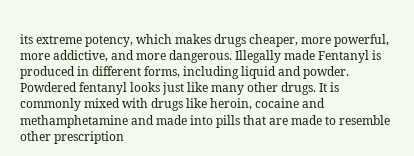its extreme potency, which makes drugs cheaper, more powerful, more addictive, and more dangerous. Illegally made Fentanyl is produced in different forms, including liquid and powder. Powdered fentanyl looks just like many other drugs. It is commonly mixed with drugs like heroin, cocaine and methamphetamine and made into pills that are made to resemble other prescription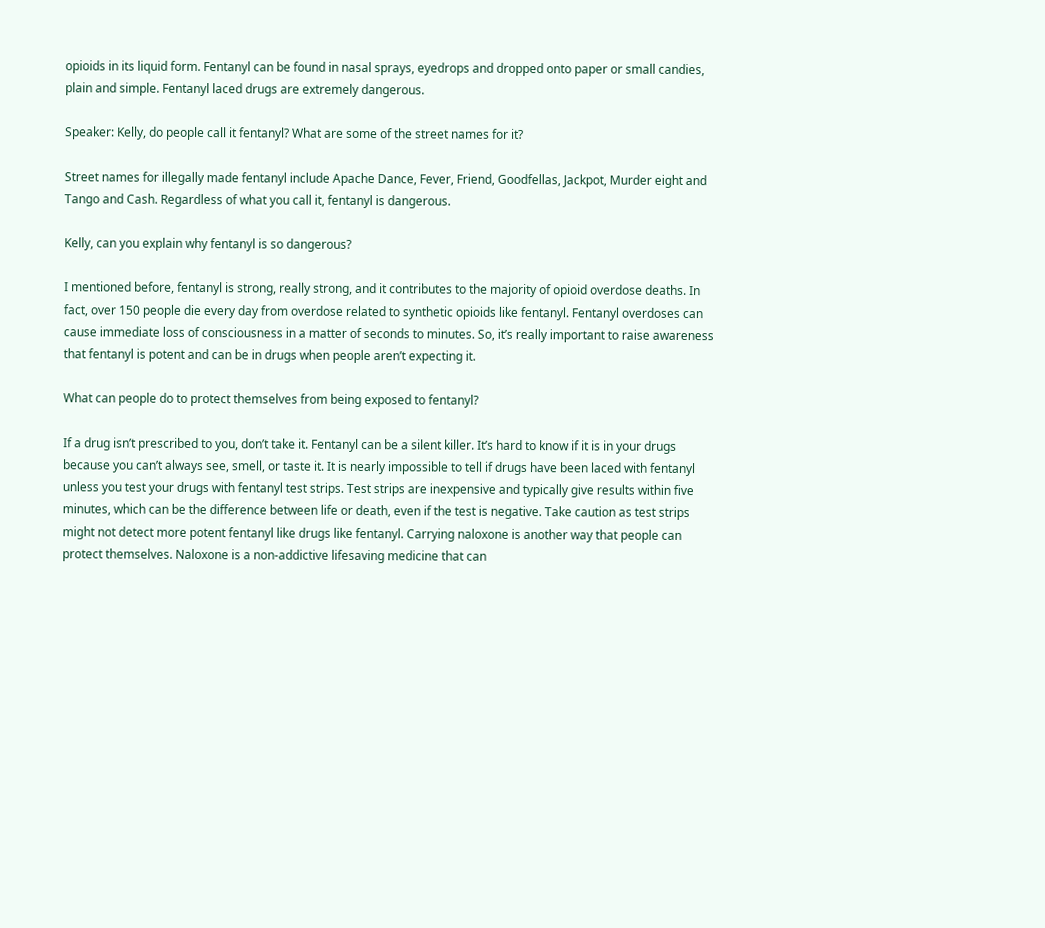opioids in its liquid form. Fentanyl can be found in nasal sprays, eyedrops and dropped onto paper or small candies, plain and simple. Fentanyl laced drugs are extremely dangerous.

Speaker: Kelly, do people call it fentanyl? What are some of the street names for it?

Street names for illegally made fentanyl include Apache Dance, Fever, Friend, Goodfellas, Jackpot, Murder eight and Tango and Cash. Regardless of what you call it, fentanyl is dangerous.

Kelly, can you explain why fentanyl is so dangerous?

I mentioned before, fentanyl is strong, really strong, and it contributes to the majority of opioid overdose deaths. In fact, over 150 people die every day from overdose related to synthetic opioids like fentanyl. Fentanyl overdoses can cause immediate loss of consciousness in a matter of seconds to minutes. So, it’s really important to raise awareness that fentanyl is potent and can be in drugs when people aren’t expecting it.

What can people do to protect themselves from being exposed to fentanyl?

If a drug isn’t prescribed to you, don’t take it. Fentanyl can be a silent killer. It’s hard to know if it is in your drugs because you can’t always see, smell, or taste it. It is nearly impossible to tell if drugs have been laced with fentanyl unless you test your drugs with fentanyl test strips. Test strips are inexpensive and typically give results within five minutes, which can be the difference between life or death, even if the test is negative. Take caution as test strips might not detect more potent fentanyl like drugs like fentanyl. Carrying naloxone is another way that people can protect themselves. Naloxone is a non-addictive lifesaving medicine that can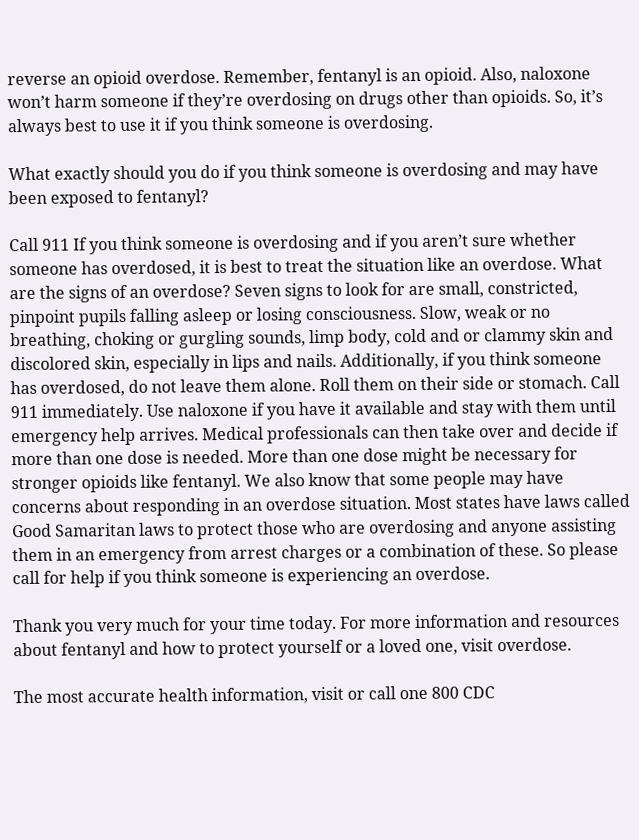reverse an opioid overdose. Remember, fentanyl is an opioid. Also, naloxone won’t harm someone if they’re overdosing on drugs other than opioids. So, it’s always best to use it if you think someone is overdosing.

What exactly should you do if you think someone is overdosing and may have been exposed to fentanyl?

Call 911 If you think someone is overdosing and if you aren’t sure whether someone has overdosed, it is best to treat the situation like an overdose. What are the signs of an overdose? Seven signs to look for are small, constricted, pinpoint pupils falling asleep or losing consciousness. Slow, weak or no breathing, choking or gurgling sounds, limp body, cold and or clammy skin and discolored skin, especially in lips and nails. Additionally, if you think someone has overdosed, do not leave them alone. Roll them on their side or stomach. Call 911 immediately. Use naloxone if you have it available and stay with them until emergency help arrives. Medical professionals can then take over and decide if more than one dose is needed. More than one dose might be necessary for stronger opioids like fentanyl. We also know that some people may have concerns about responding in an overdose situation. Most states have laws called Good Samaritan laws to protect those who are overdosing and anyone assisting them in an emergency from arrest charges or a combination of these. So please call for help if you think someone is experiencing an overdose.

Thank you very much for your time today. For more information and resources about fentanyl and how to protect yourself or a loved one, visit overdose.

The most accurate health information, visit or call one 800 CDC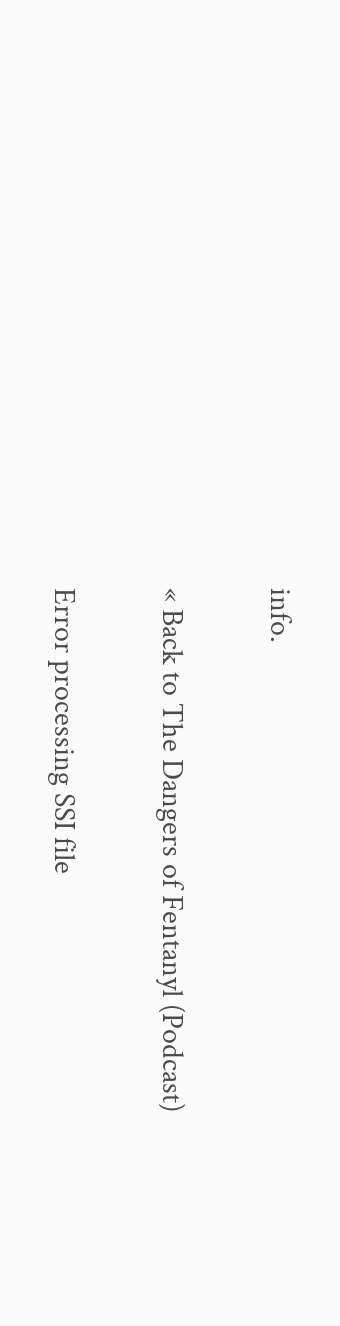info.

« Back to The Dangers of Fentanyl (Podcast)

Error processing SSI file